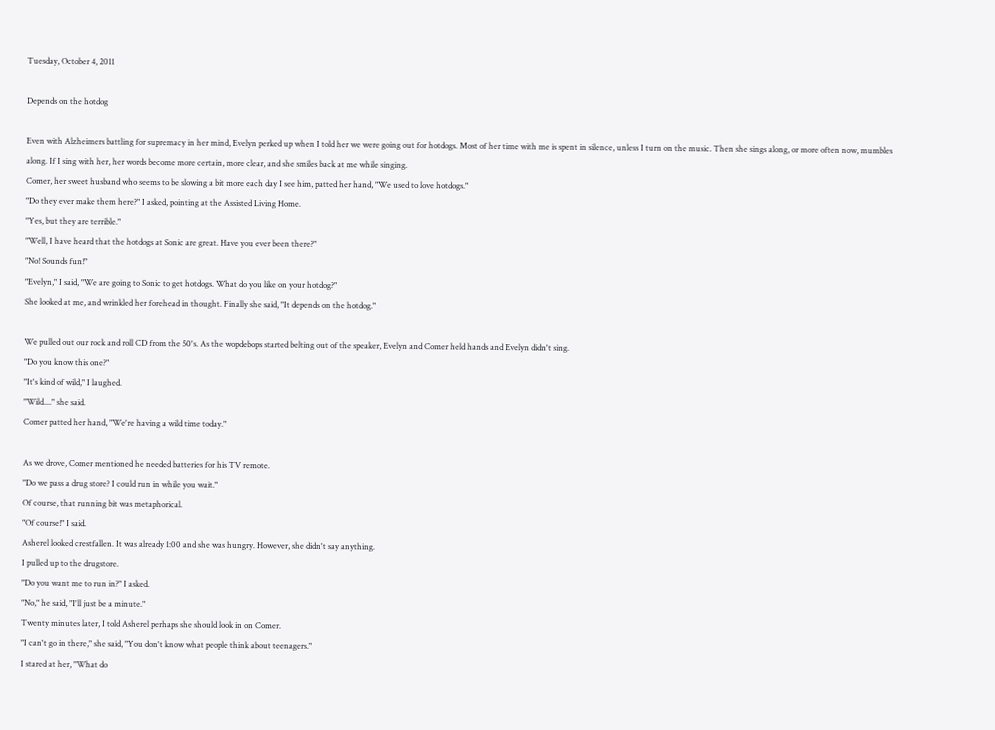Tuesday, October 4, 2011

Depends on the hotdog

Even with Alzheimers battling for supremacy in her mind, Evelyn perked up when I told her we were going out for hotdogs. Most of her time with me is spent in silence, unless I turn on the music. Then she sings along, or more often now, mumbles along. If I sing with her, her words become more certain, more clear, and she smiles back at me while singing.
Comer, her sweet husband who seems to be slowing a bit more each day I see him, patted her hand, "We used to love hotdogs."
"Do they ever make them here?" I asked, pointing at the Assisted Living Home.
"Yes, but they are terrible."
"Well, I have heard that the hotdogs at Sonic are great. Have you ever been there?"
"No! Sounds fun!"
"Evelyn," I said, "We are going to Sonic to get hotdogs. What do you like on your hotdog?"
She looked at me, and wrinkled her forehead in thought. Finally she said, "It depends on the hotdog."

We pulled out our rock and roll CD from the 50's. As the wopdebops started belting out of the speaker, Evelyn and Comer held hands and Evelyn didn't sing.
"Do you know this one?"
"It's kind of wild," I laughed.
"Wild...." she said.
Comer patted her hand, "We're having a wild time today."

As we drove, Comer mentioned he needed batteries for his TV remote.
"Do we pass a drug store? I could run in while you wait."
Of course, that running bit was metaphorical.
"Of course!" I said.
Asherel looked crestfallen. It was already 1:00 and she was hungry. However, she didn't say anything.
I pulled up to the drugstore.
"Do you want me to run in?" I asked.
"No," he said, "I'll just be a minute."
Twenty minutes later, I told Asherel perhaps she should look in on Comer.
"I can't go in there," she said, "You don't know what people think about teenagers."
I stared at her, "What do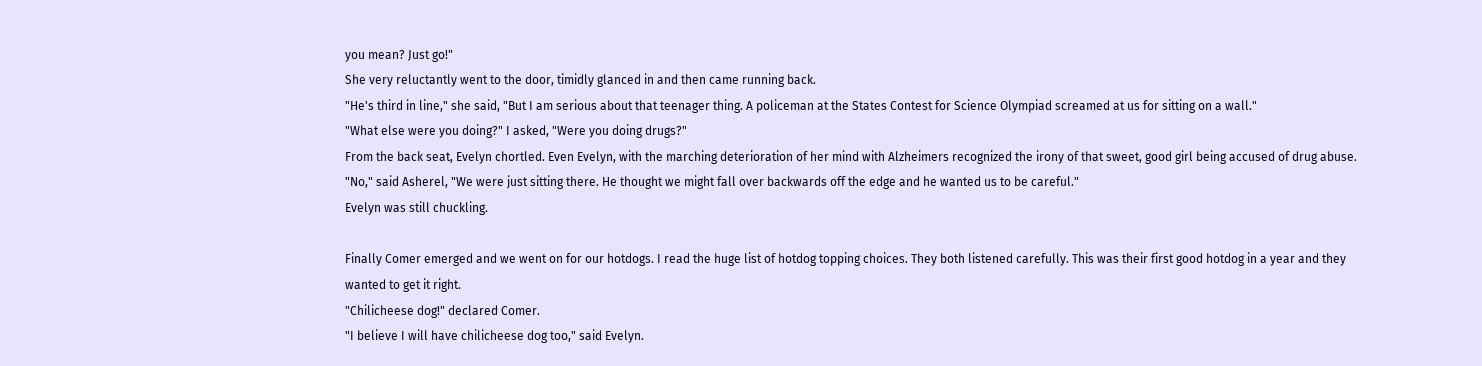you mean? Just go!"
She very reluctantly went to the door, timidly glanced in and then came running back.
"He's third in line," she said, "But I am serious about that teenager thing. A policeman at the States Contest for Science Olympiad screamed at us for sitting on a wall."
"What else were you doing?" I asked, "Were you doing drugs?"
From the back seat, Evelyn chortled. Even Evelyn, with the marching deterioration of her mind with Alzheimers recognized the irony of that sweet, good girl being accused of drug abuse.
"No," said Asherel, "We were just sitting there. He thought we might fall over backwards off the edge and he wanted us to be careful."
Evelyn was still chuckling.

Finally Comer emerged and we went on for our hotdogs. I read the huge list of hotdog topping choices. They both listened carefully. This was their first good hotdog in a year and they wanted to get it right.
"Chilicheese dog!" declared Comer.
"I believe I will have chilicheese dog too," said Evelyn.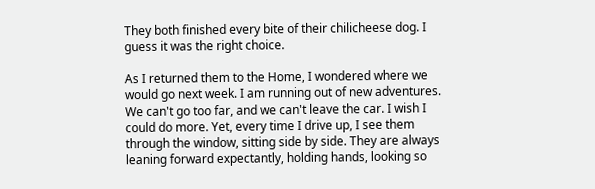They both finished every bite of their chilicheese dog. I guess it was the right choice.

As I returned them to the Home, I wondered where we would go next week. I am running out of new adventures. We can't go too far, and we can't leave the car. I wish I could do more. Yet, every time I drive up, I see them through the window, sitting side by side. They are always leaning forward expectantly, holding hands, looking so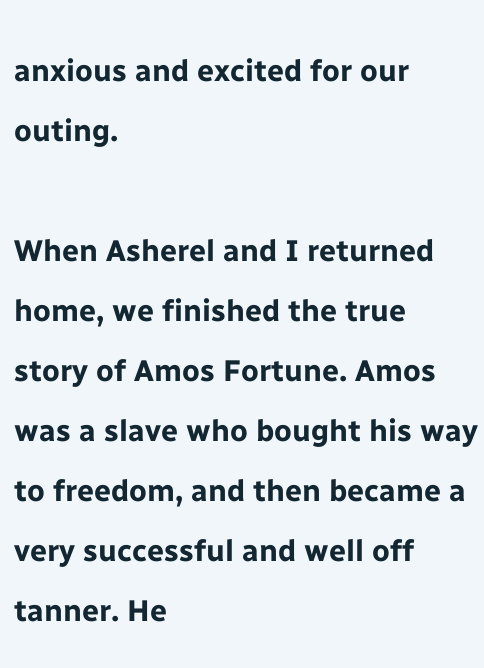anxious and excited for our outing.

When Asherel and I returned home, we finished the true story of Amos Fortune. Amos was a slave who bought his way to freedom, and then became a very successful and well off tanner. He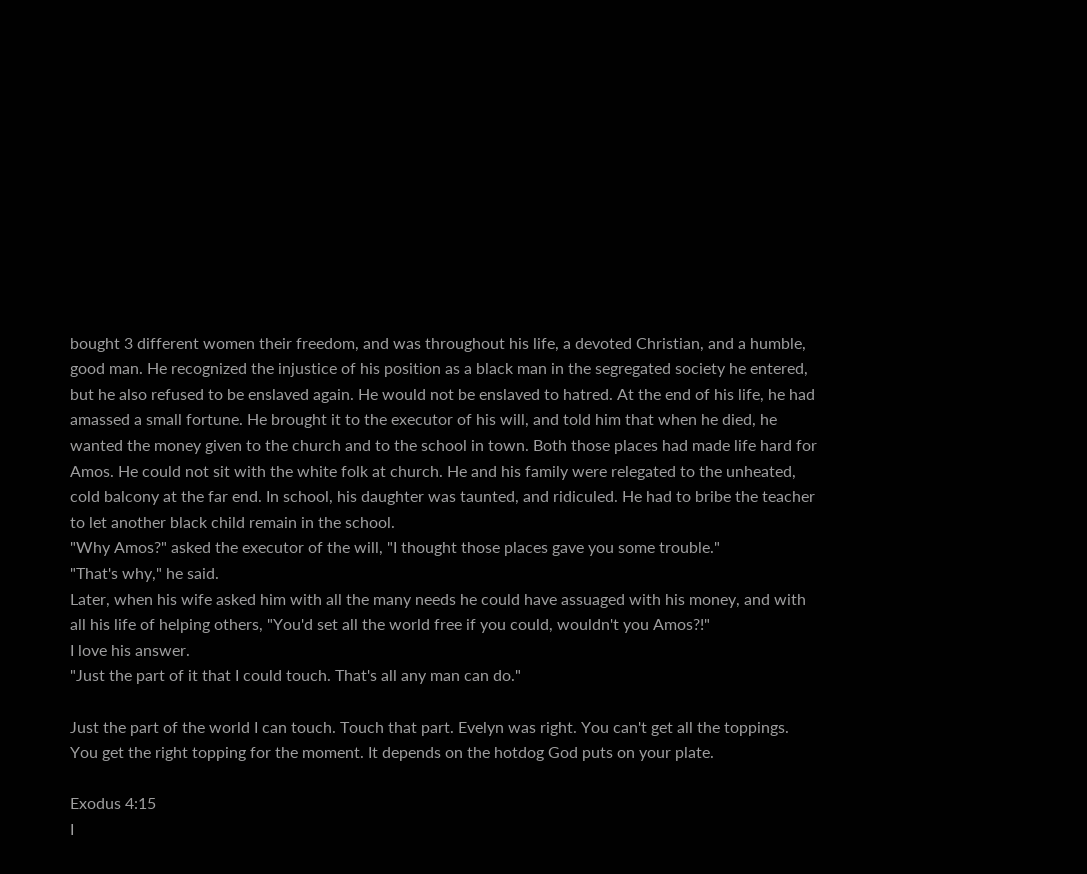bought 3 different women their freedom, and was throughout his life, a devoted Christian, and a humble, good man. He recognized the injustice of his position as a black man in the segregated society he entered, but he also refused to be enslaved again. He would not be enslaved to hatred. At the end of his life, he had amassed a small fortune. He brought it to the executor of his will, and told him that when he died, he wanted the money given to the church and to the school in town. Both those places had made life hard for Amos. He could not sit with the white folk at church. He and his family were relegated to the unheated, cold balcony at the far end. In school, his daughter was taunted, and ridiculed. He had to bribe the teacher to let another black child remain in the school.
"Why Amos?" asked the executor of the will, "I thought those places gave you some trouble."
"That's why," he said.
Later, when his wife asked him with all the many needs he could have assuaged with his money, and with all his life of helping others, "You'd set all the world free if you could, wouldn't you Amos?!"
I love his answer.
"Just the part of it that I could touch. That's all any man can do."

Just the part of the world I can touch. Touch that part. Evelyn was right. You can't get all the toppings. You get the right topping for the moment. It depends on the hotdog God puts on your plate.

Exodus 4:15
I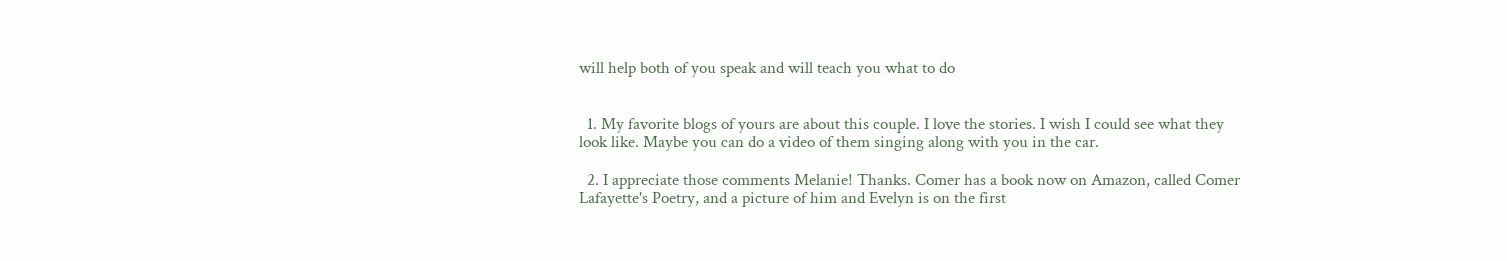will help both of you speak and will teach you what to do


  1. My favorite blogs of yours are about this couple. I love the stories. I wish I could see what they look like. Maybe you can do a video of them singing along with you in the car.

  2. I appreciate those comments Melanie! Thanks. Comer has a book now on Amazon, called Comer Lafayette's Poetry, and a picture of him and Evelyn is on the first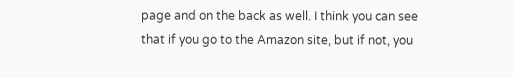page and on the back as well. I think you can see that if you go to the Amazon site, but if not, you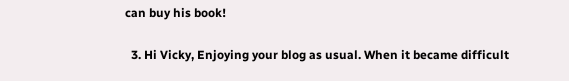can buy his book!

  3. Hi Vicky, Enjoying your blog as usual. When it became difficult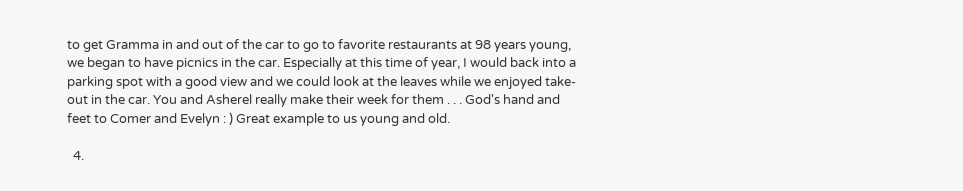to get Gramma in and out of the car to go to favorite restaurants at 98 years young, we began to have picnics in the car. Especially at this time of year, I would back into a parking spot with a good view and we could look at the leaves while we enjoyed take-out in the car. You and Asherel really make their week for them . . . God's hand and feet to Comer and Evelyn : ) Great example to us young and old.

  4.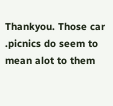Thankyou. Those car .picnics do seem to mean alot to them